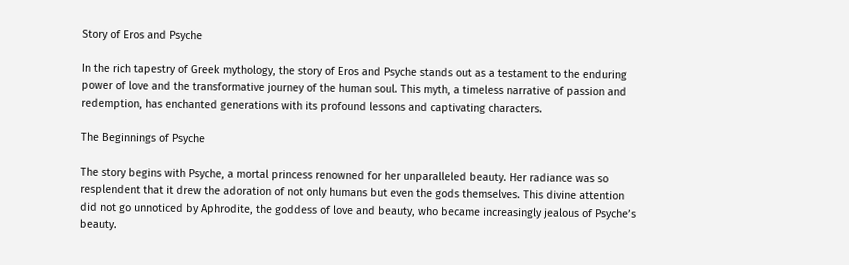Story of Eros and Psyche

In the rich tapestry of Greek mythology, the story of Eros and Psyche stands out as a testament to the enduring power of love and the transformative journey of the human soul. This myth, a timeless narrative of passion and redemption, has enchanted generations with its profound lessons and captivating characters.

The Beginnings of Psyche

The story begins with Psyche, a mortal princess renowned for her unparalleled beauty. Her radiance was so resplendent that it drew the adoration of not only humans but even the gods themselves. This divine attention did not go unnoticed by Aphrodite, the goddess of love and beauty, who became increasingly jealous of Psyche’s beauty.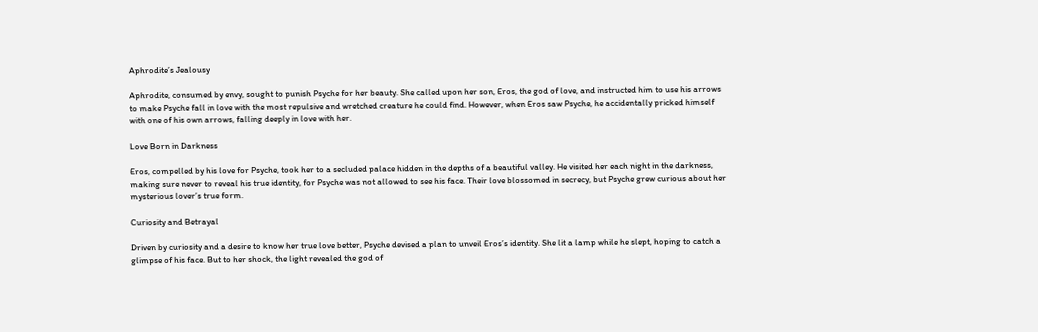Aphrodite’s Jealousy

Aphrodite, consumed by envy, sought to punish Psyche for her beauty. She called upon her son, Eros, the god of love, and instructed him to use his arrows to make Psyche fall in love with the most repulsive and wretched creature he could find. However, when Eros saw Psyche, he accidentally pricked himself with one of his own arrows, falling deeply in love with her.

Love Born in Darkness

Eros, compelled by his love for Psyche, took her to a secluded palace hidden in the depths of a beautiful valley. He visited her each night in the darkness, making sure never to reveal his true identity, for Psyche was not allowed to see his face. Their love blossomed in secrecy, but Psyche grew curious about her mysterious lover’s true form.

Curiosity and Betrayal

Driven by curiosity and a desire to know her true love better, Psyche devised a plan to unveil Eros’s identity. She lit a lamp while he slept, hoping to catch a glimpse of his face. But to her shock, the light revealed the god of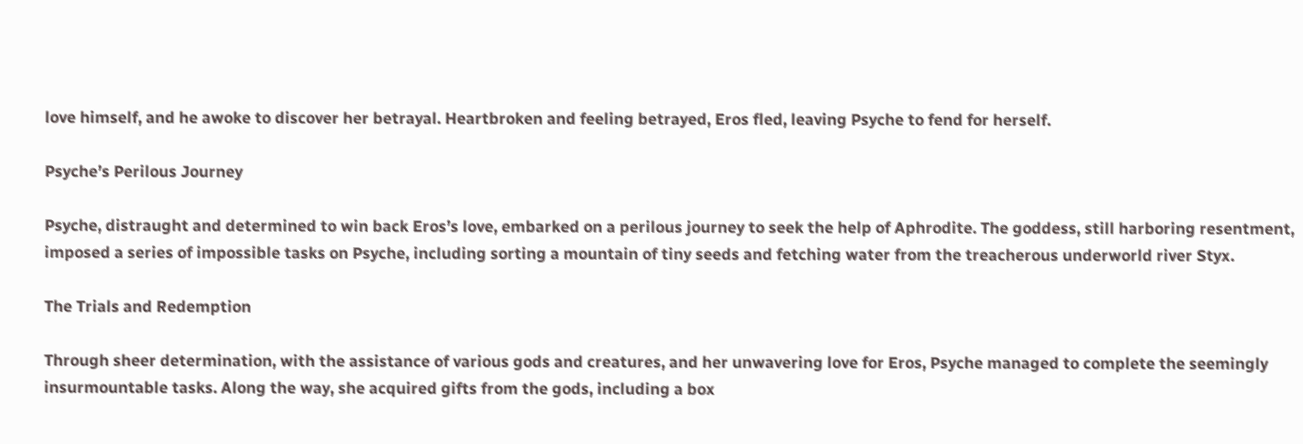love himself, and he awoke to discover her betrayal. Heartbroken and feeling betrayed, Eros fled, leaving Psyche to fend for herself.

Psyche’s Perilous Journey

Psyche, distraught and determined to win back Eros’s love, embarked on a perilous journey to seek the help of Aphrodite. The goddess, still harboring resentment, imposed a series of impossible tasks on Psyche, including sorting a mountain of tiny seeds and fetching water from the treacherous underworld river Styx.

The Trials and Redemption

Through sheer determination, with the assistance of various gods and creatures, and her unwavering love for Eros, Psyche managed to complete the seemingly insurmountable tasks. Along the way, she acquired gifts from the gods, including a box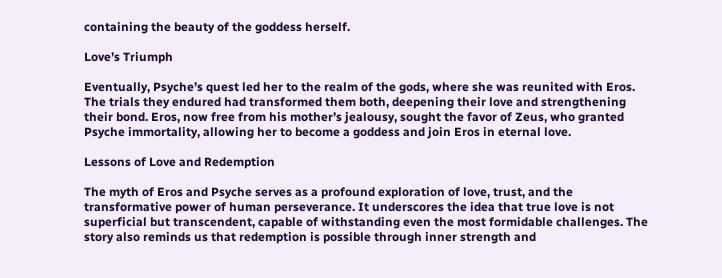containing the beauty of the goddess herself.

Love’s Triumph

Eventually, Psyche’s quest led her to the realm of the gods, where she was reunited with Eros. The trials they endured had transformed them both, deepening their love and strengthening their bond. Eros, now free from his mother’s jealousy, sought the favor of Zeus, who granted Psyche immortality, allowing her to become a goddess and join Eros in eternal love.

Lessons of Love and Redemption

The myth of Eros and Psyche serves as a profound exploration of love, trust, and the transformative power of human perseverance. It underscores the idea that true love is not superficial but transcendent, capable of withstanding even the most formidable challenges. The story also reminds us that redemption is possible through inner strength and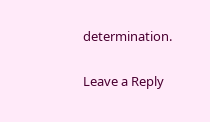determination.

Leave a Reply